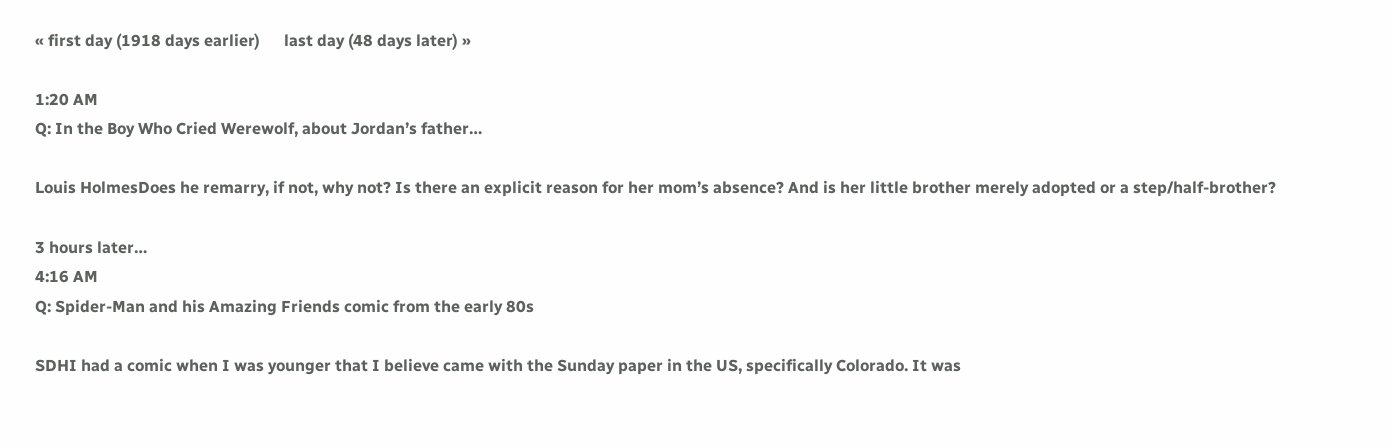« first day (1918 days earlier)      last day (48 days later) »

1:20 AM
Q: In the Boy Who Cried Werewolf, about Jordan’s father…

Louis HolmesDoes he remarry, if not, why not? Is there an explicit reason for her mom’s absence? And is her little brother merely adopted or a step/half-brother?

3 hours later…
4:16 AM
Q: Spider-Man and his Amazing Friends comic from the early 80s

SDHI had a comic when I was younger that I believe came with the Sunday paper in the US, specifically Colorado. It was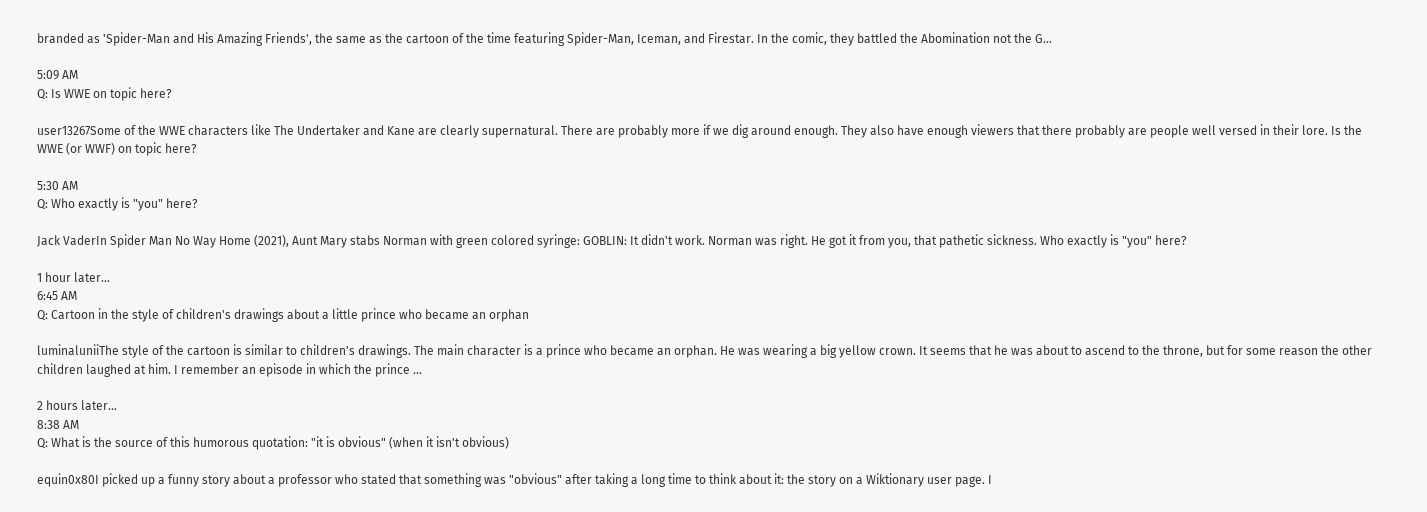branded as 'Spider-Man and His Amazing Friends', the same as the cartoon of the time featuring Spider-Man, Iceman, and Firestar. In the comic, they battled the Abomination not the G...

5:09 AM
Q: Is WWE on topic here?

user13267Some of the WWE characters like The Undertaker and Kane are clearly supernatural. There are probably more if we dig around enough. They also have enough viewers that there probably are people well versed in their lore. Is the WWE (or WWF) on topic here?

5:30 AM
Q: Who exactly is "you" here?

Jack VaderIn Spider Man No Way Home (2021), Aunt Mary stabs Norman with green colored syringe: GOBLIN: It didn't work. Norman was right. He got it from you, that pathetic sickness. Who exactly is "you" here?

1 hour later…
6:45 AM
Q: Cartoon in the style of children's drawings about a little prince who became an orphan

luminaluniiThe style of the cartoon is similar to children's drawings. The main character is a prince who became an orphan. He was wearing a big yellow crown. It seems that he was about to ascend to the throne, but for some reason the other children laughed at him. I remember an episode in which the prince ...

2 hours later…
8:38 AM
Q: What is the source of this humorous quotation: "it is obvious" (when it isn't obvious)

equin0x80I picked up a funny story about a professor who stated that something was "obvious" after taking a long time to think about it: the story on a Wiktionary user page. I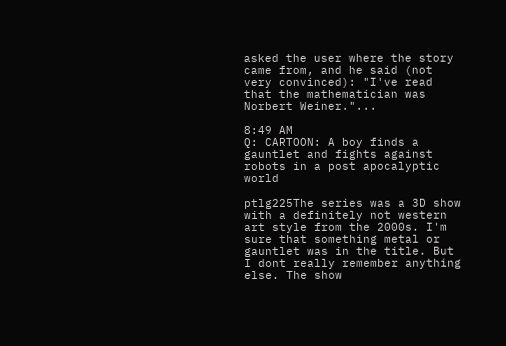asked the user where the story came from, and he said (not very convinced): "I've read that the mathematician was Norbert Weiner."...

8:49 AM
Q: CARTOON: A boy finds a gauntlet and fights against robots in a post apocalyptic world

ptlg225The series was a 3D show with a definitely not western art style from the 2000s. I'm sure that something metal or gauntlet was in the title. But I dont really remember anything else. The show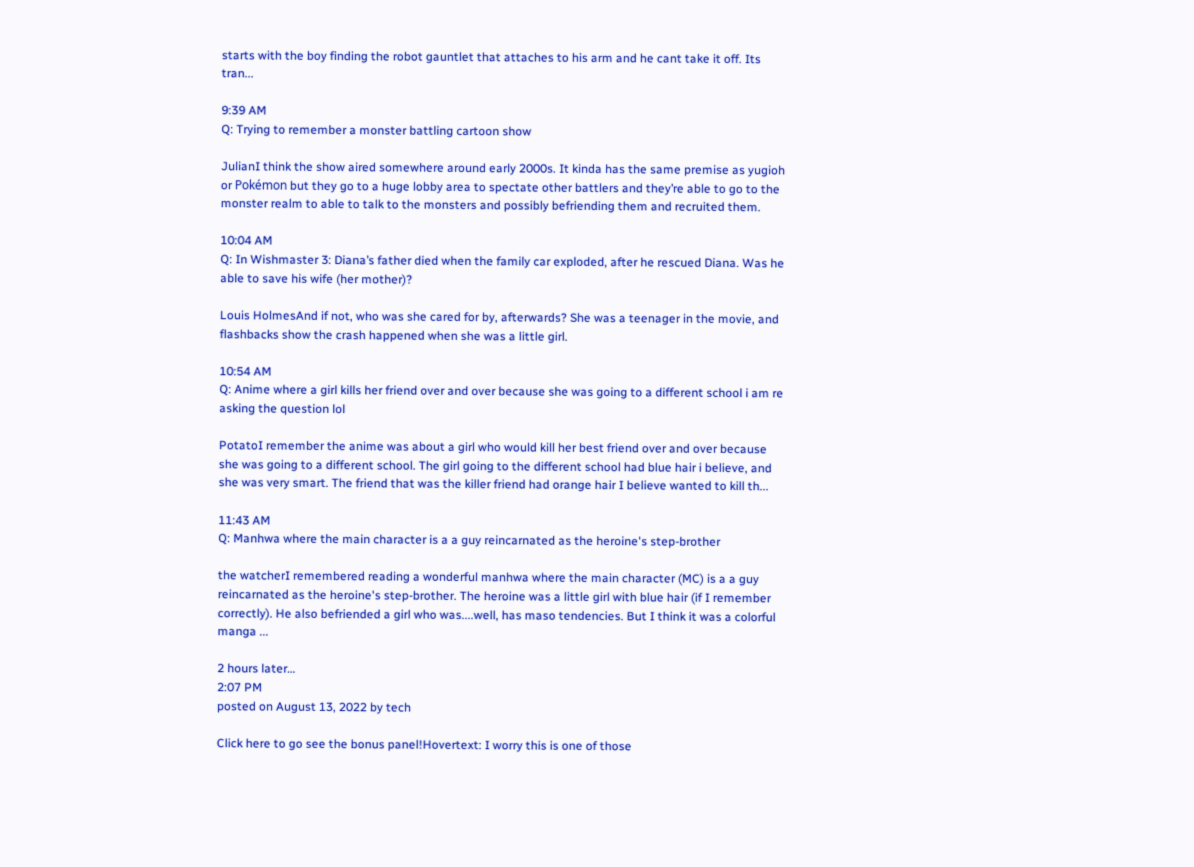starts with the boy finding the robot gauntlet that attaches to his arm and he cant take it off. Its tran...

9:39 AM
Q: Trying to remember a monster battling cartoon show

JulianI think the show aired somewhere around early 2000s. It kinda has the same premise as yugioh or Pokémon but they go to a huge lobby area to spectate other battlers and they’re able to go to the monster realm to able to talk to the monsters and possibly befriending them and recruited them.

10:04 AM
Q: In Wishmaster 3: Diana’s father died when the family car exploded, after he rescued Diana. Was he able to save his wife (her mother)?

Louis HolmesAnd if not, who was she cared for by, afterwards? She was a teenager in the movie, and flashbacks show the crash happened when she was a little girl.

10:54 AM
Q: Anime where a girl kills her friend over and over because she was going to a different school i am re asking the question lol

PotatoI remember the anime was about a girl who would kill her best friend over and over because she was going to a different school. The girl going to the different school had blue hair i believe, and she was very smart. The friend that was the killer friend had orange hair I believe wanted to kill th...

11:43 AM
Q: Manhwa where the main character is a a guy reincarnated as the heroine's step-brother

the watcherI remembered reading a wonderful manhwa where the main character (MC) is a a guy reincarnated as the heroine's step-brother. The heroine was a little girl with blue hair (if I remember correctly). He also befriended a girl who was....well, has maso tendencies. But I think it was a colorful manga ...

2 hours later…
2:07 PM
posted on August 13, 2022 by tech

Click here to go see the bonus panel!Hovertext: I worry this is one of those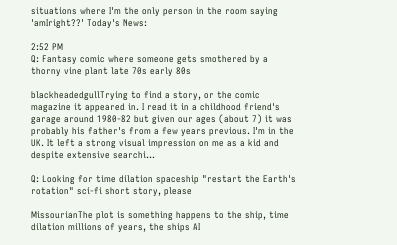situations where I'm the only person in the room saying 'amIright??' Today's News:

2:52 PM
Q: Fantasy comic where someone gets smothered by a thorny vine plant late 70s early 80s

blackheadedgullTrying to find a story, or the comic magazine it appeared in. I read it in a childhood friend's garage around 1980-82 but given our ages (about 7) it was probably his father's from a few years previous. I'm in the UK. It left a strong visual impression on me as a kid and despite extensive searchi...

Q: Looking for time dilation spaceship "restart the Earth's rotation" sci-fi short story, please

MissourianThe plot is something happens to the ship, time dilation millions of years, the ships AI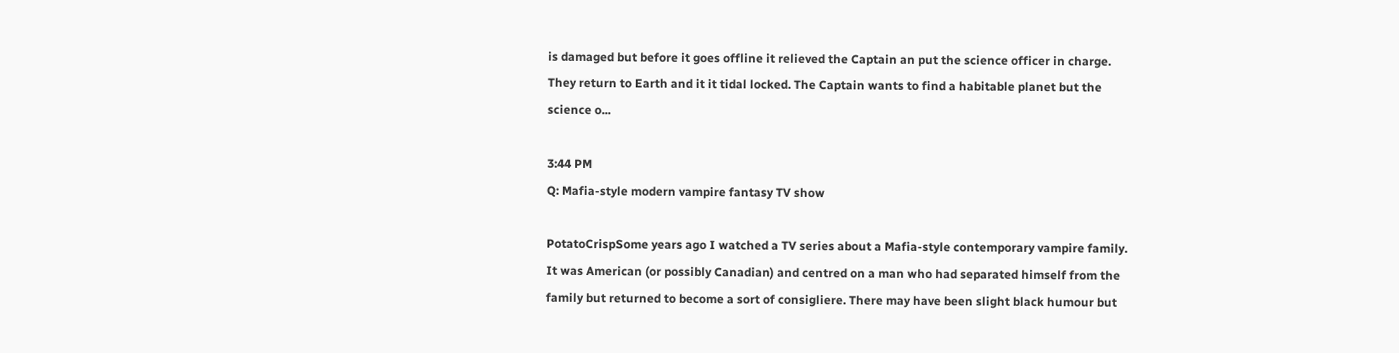is damaged but before it goes offline it relieved the Captain an put the science officer in charge. They return to Earth and it it tidal locked. The Captain wants to find a habitable planet but the science o...

3:44 PM
Q: Mafia-style modern vampire fantasy TV show

PotatoCrispSome years ago I watched a TV series about a Mafia-style contemporary vampire family. It was American (or possibly Canadian) and centred on a man who had separated himself from the family but returned to become a sort of consigliere. There may have been slight black humour but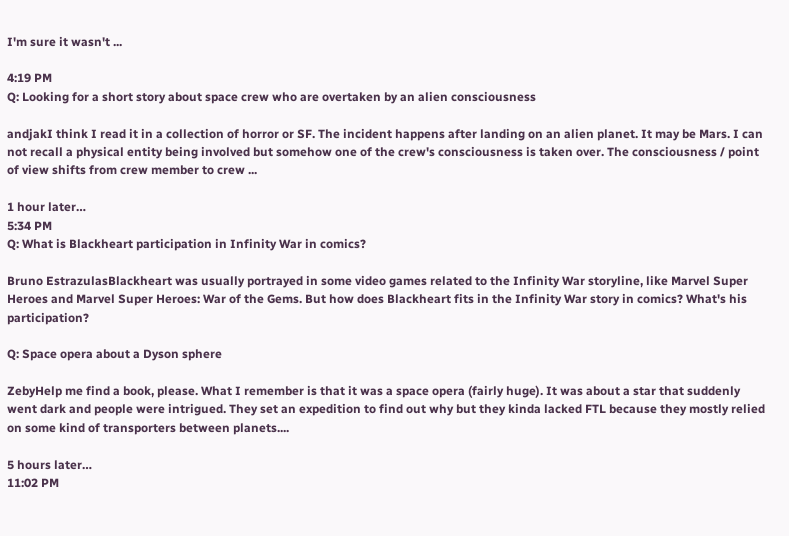I'm sure it wasn't ...

4:19 PM
Q: Looking for a short story about space crew who are overtaken by an alien consciousness

andjakI think I read it in a collection of horror or SF. The incident happens after landing on an alien planet. It may be Mars. I can not recall a physical entity being involved but somehow one of the crew's consciousness is taken over. The consciousness / point of view shifts from crew member to crew ...

1 hour later…
5:34 PM
Q: What is Blackheart participation in Infinity War in comics?

Bruno EstrazulasBlackheart was usually portrayed in some video games related to the Infinity War storyline, like Marvel Super Heroes and Marvel Super Heroes: War of the Gems. But how does Blackheart fits in the Infinity War story in comics? What's his participation?

Q: Space opera about a Dyson sphere

ZebyHelp me find a book, please. What I remember is that it was a space opera (fairly huge). It was about a star that suddenly went dark and people were intrigued. They set an expedition to find out why but they kinda lacked FTL because they mostly relied on some kind of transporters between planets....

5 hours later…
11:02 PM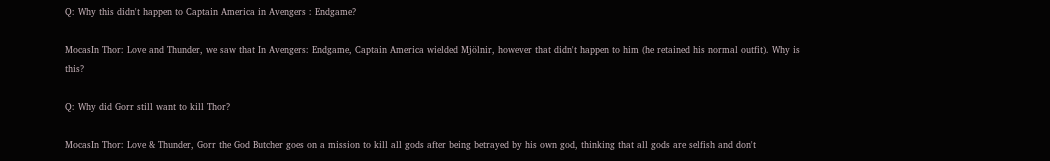Q: Why this didn't happen to Captain America in Avengers : Endgame?

MocasIn Thor: Love and Thunder, we saw that In Avengers: Endgame, Captain America wielded Mjölnir, however that didn't happen to him (he retained his normal outfit). Why is this?

Q: Why did Gorr still want to kill Thor?

MocasIn Thor: Love & Thunder, Gorr the God Butcher goes on a mission to kill all gods after being betrayed by his own god, thinking that all gods are selfish and don't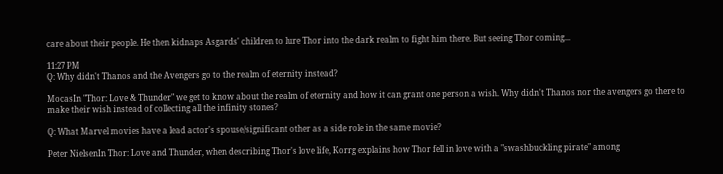care about their people. He then kidnaps Asgards' children to lure Thor into the dark realm to fight him there. But seeing Thor coming...

11:27 PM
Q: Why didn't Thanos and the Avengers go to the realm of eternity instead?

MocasIn "Thor: Love & Thunder" we get to know about the realm of eternity and how it can grant one person a wish. Why didn't Thanos nor the avengers go there to make their wish instead of collecting all the infinity stones?

Q: What Marvel movies have a lead actor's spouse/significant other as a side role in the same movie?

Peter NielsenIn Thor: Love and Thunder, when describing Thor's love life, Korrg explains how Thor fell in love with a "swashbuckling pirate" among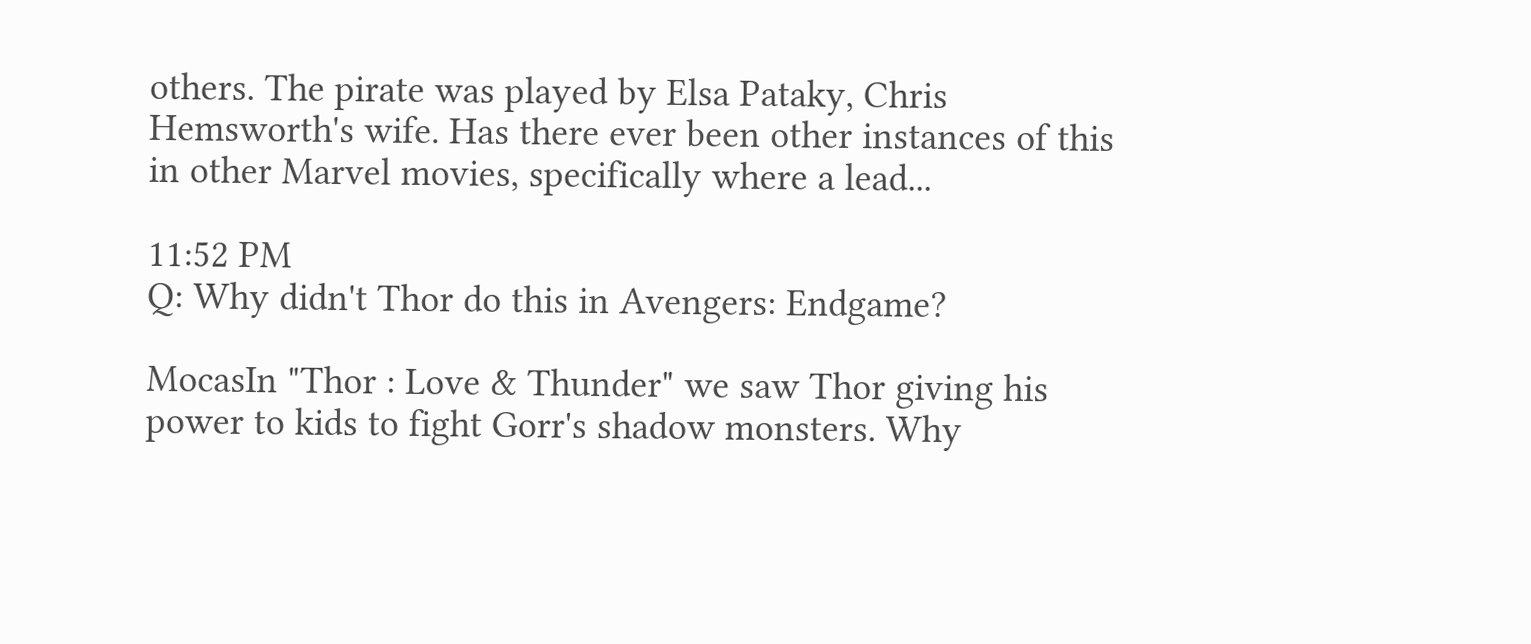others. The pirate was played by Elsa Pataky, Chris Hemsworth's wife. Has there ever been other instances of this in other Marvel movies, specifically where a lead...

11:52 PM
Q: Why didn't Thor do this in Avengers: Endgame?

MocasIn "Thor : Love & Thunder" we saw Thor giving his power to kids to fight Gorr's shadow monsters. Why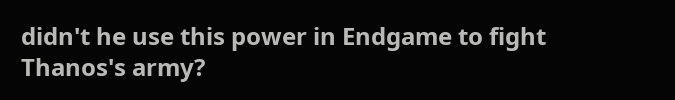didn't he use this power in Endgame to fight Thanos's army?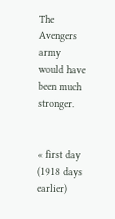The Avengers army would have been much stronger.


« first day (1918 days earlier)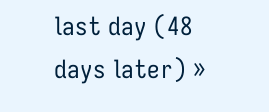last day (48 days later) »